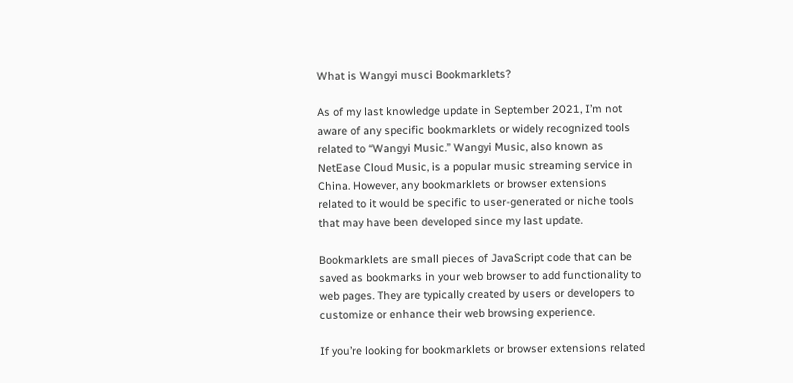What is Wangyi musci Bookmarklets?

As of my last knowledge update in September 2021, I’m not aware of any specific bookmarklets or widely recognized tools related to “Wangyi Music.” Wangyi Music, also known as NetEase Cloud Music, is a popular music streaming service in China. However, any bookmarklets or browser extensions related to it would be specific to user-generated or niche tools that may have been developed since my last update.

Bookmarklets are small pieces of JavaScript code that can be saved as bookmarks in your web browser to add functionality to web pages. They are typically created by users or developers to customize or enhance their web browsing experience.

If you’re looking for bookmarklets or browser extensions related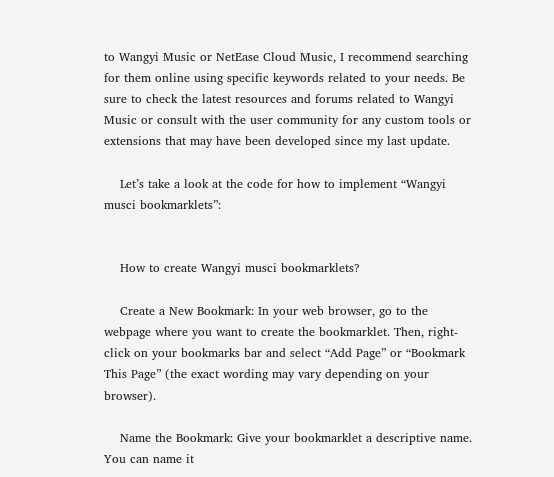to Wangyi Music or NetEase Cloud Music, I recommend searching for them online using specific keywords related to your needs. Be sure to check the latest resources and forums related to Wangyi Music or consult with the user community for any custom tools or extensions that may have been developed since my last update.

    Let’s take a look at the code for how to implement “Wangyi musci bookmarklets”:


    How to create Wangyi musci bookmarklets?

    Create a New Bookmark: In your web browser, go to the webpage where you want to create the bookmarklet. Then, right-click on your bookmarks bar and select “Add Page” or “Bookmark This Page” (the exact wording may vary depending on your browser).

    Name the Bookmark: Give your bookmarklet a descriptive name. You can name it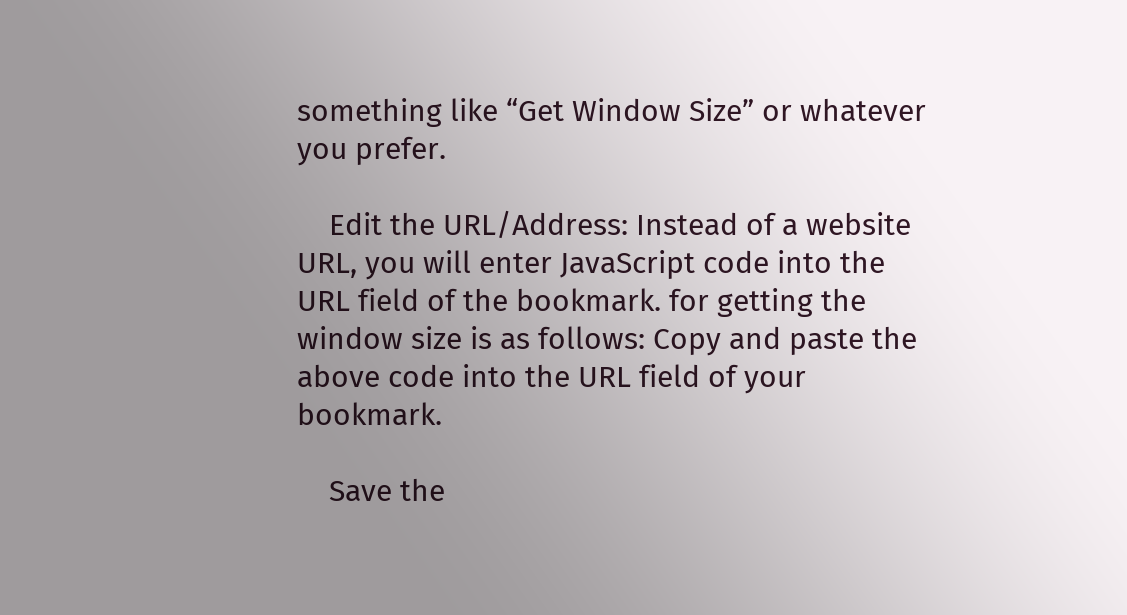something like “Get Window Size” or whatever you prefer.

    Edit the URL/Address: Instead of a website URL, you will enter JavaScript code into the URL field of the bookmark. for getting the window size is as follows: Copy and paste the above code into the URL field of your bookmark.

    Save the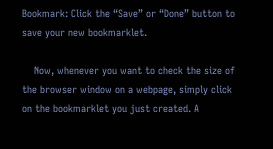Bookmark: Click the “Save” or “Done” button to save your new bookmarklet.

    Now, whenever you want to check the size of the browser window on a webpage, simply click on the bookmarklet you just created. A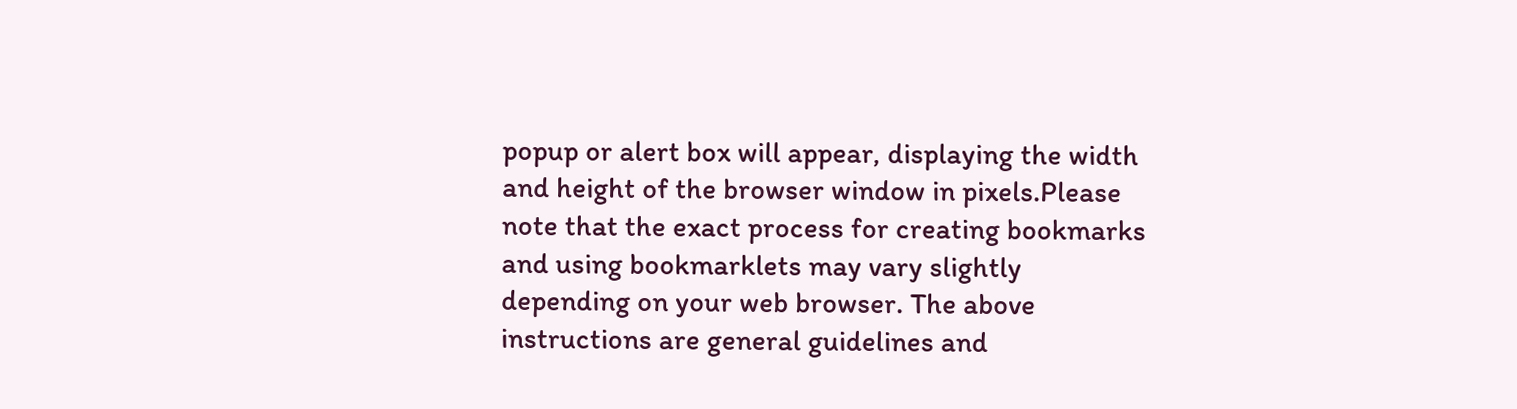popup or alert box will appear, displaying the width and height of the browser window in pixels.Please note that the exact process for creating bookmarks and using bookmarklets may vary slightly depending on your web browser. The above instructions are general guidelines and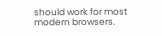should work for most modern browsers.